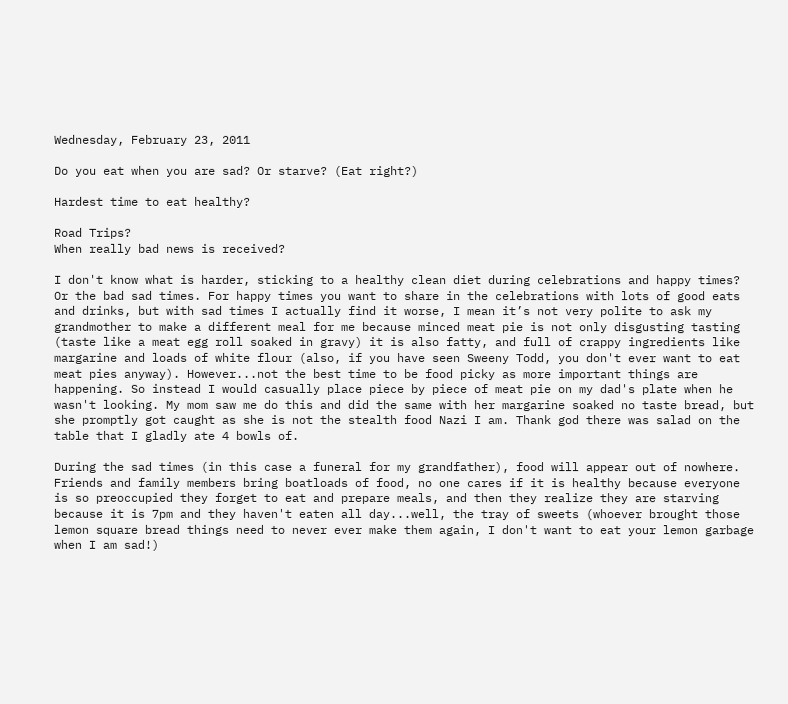Wednesday, February 23, 2011

Do you eat when you are sad? Or starve? (Eat right?)

Hardest time to eat healthy?

Road Trips?
When really bad news is received?

I don't know what is harder, sticking to a healthy clean diet during celebrations and happy times? Or the bad sad times. For happy times you want to share in the celebrations with lots of good eats and drinks, but with sad times I actually find it worse, I mean it’s not very polite to ask my grandmother to make a different meal for me because minced meat pie is not only disgusting tasting (taste like a meat egg roll soaked in gravy) it is also fatty, and full of crappy ingredients like margarine and loads of white flour (also, if you have seen Sweeny Todd, you don't ever want to eat meat pies anyway). However...not the best time to be food picky as more important things are happening. So instead I would casually place piece by piece of meat pie on my dad's plate when he wasn't looking. My mom saw me do this and did the same with her margarine soaked no taste bread, but she promptly got caught as she is not the stealth food Nazi I am. Thank god there was salad on the table that I gladly ate 4 bowls of.

During the sad times (in this case a funeral for my grandfather), food will appear out of nowhere. Friends and family members bring boatloads of food, no one cares if it is healthy because everyone is so preoccupied they forget to eat and prepare meals, and then they realize they are starving because it is 7pm and they haven't eaten all day...well, the tray of sweets (whoever brought those lemon square bread things need to never ever make them again, I don't want to eat your lemon garbage when I am sad!)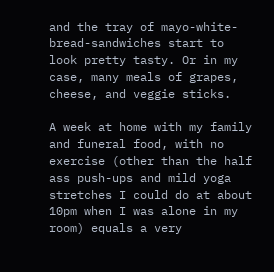and the tray of mayo-white-bread-sandwiches start to look pretty tasty. Or in my case, many meals of grapes, cheese, and veggie sticks.

A week at home with my family and funeral food, with no exercise (other than the half ass push-ups and mild yoga stretches I could do at about 10pm when I was alone in my room) equals a very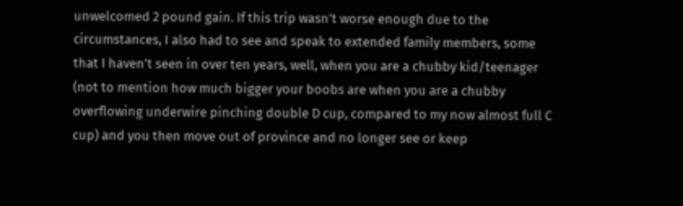unwelcomed 2 pound gain. If this trip wasn’t worse enough due to the circumstances, I also had to see and speak to extended family members, some that I haven’t seen in over ten years, well, when you are a chubby kid/teenager (not to mention how much bigger your boobs are when you are a chubby overflowing underwire pinching double D cup, compared to my now almost full C cup) and you then move out of province and no longer see or keep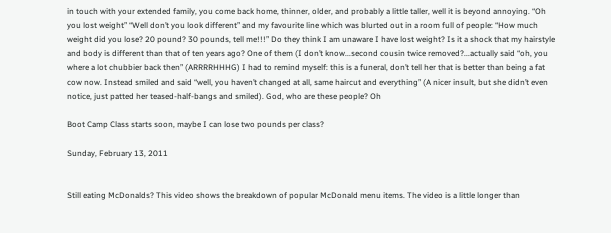in touch with your extended family, you come back home, thinner, older, and probably a little taller, well it is beyond annoying. “Oh you lost weight” “Well don’t you look different” and my favourite line which was blurted out in a room full of people: “How much weight did you lose? 20 pound? 30 pounds, tell me!!!” Do they think I am unaware I have lost weight? Is it a shock that my hairstyle and body is different than that of ten years ago? One of them (I don’t know...second cousin twice removed?...actually said “oh, you where a lot chubbier back then” (ARRRRHHHG) I had to remind myself: this is a funeral, don’t tell her that is better than being a fat cow now. Instead smiled and said “well, you haven’t changed at all, same haircut and everything” (A nicer insult, but she didn’t even notice, just patted her teased-half-bangs and smiled). God, who are these people? Oh

Boot Camp Class starts soon, maybe I can lose two pounds per class?

Sunday, February 13, 2011


Still eating McDonalds? This video shows the breakdown of popular McDonald menu items. The video is a little longer than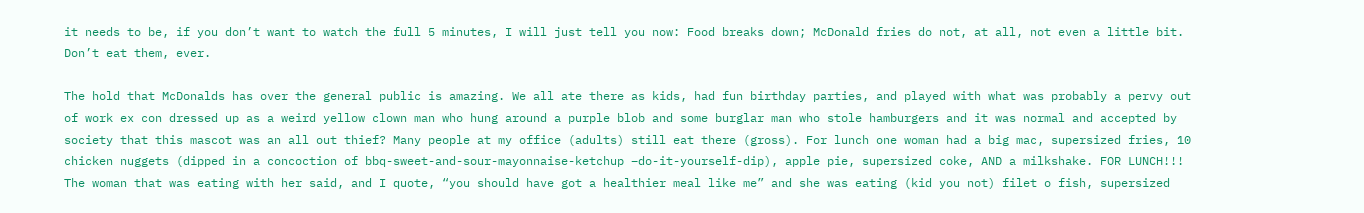it needs to be, if you don’t want to watch the full 5 minutes, I will just tell you now: Food breaks down; McDonald fries do not, at all, not even a little bit. Don’t eat them, ever.

The hold that McDonalds has over the general public is amazing. We all ate there as kids, had fun birthday parties, and played with what was probably a pervy out of work ex con dressed up as a weird yellow clown man who hung around a purple blob and some burglar man who stole hamburgers and it was normal and accepted by society that this mascot was an all out thief? Many people at my office (adults) still eat there (gross). For lunch one woman had a big mac, supersized fries, 10 chicken nuggets (dipped in a concoction of bbq-sweet-and-sour-mayonnaise-ketchup –do-it-yourself-dip), apple pie, supersized coke, AND a milkshake. FOR LUNCH!!! The woman that was eating with her said, and I quote, “you should have got a healthier meal like me” and she was eating (kid you not) filet o fish, supersized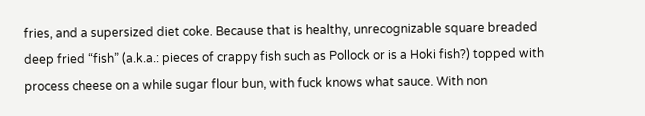fries, and a supersized diet coke. Because that is healthy, unrecognizable square breaded deep fried “fish” (a.k.a.: pieces of crappy fish such as Pollock or is a Hoki fish?) topped with process cheese on a while sugar flour bun, with fuck knows what sauce. With non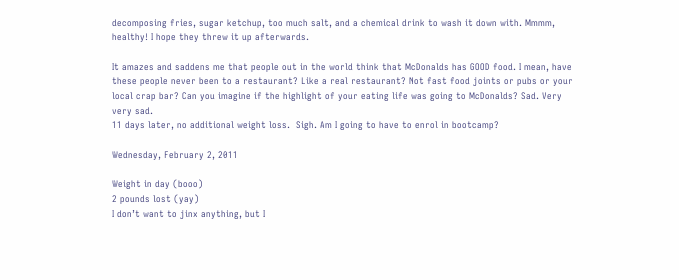decomposing fries, sugar ketchup, too much salt, and a chemical drink to wash it down with. Mmmm, healthy! I hope they threw it up afterwards.

It amazes and saddens me that people out in the world think that McDonalds has GOOD food. I mean, have these people never been to a restaurant? Like a real restaurant? Not fast food joints or pubs or your local crap bar? Can you imagine if the highlight of your eating life was going to McDonalds? Sad. Very very sad.
11 days later, no additional weight loss.  Sigh. Am I going to have to enrol in bootcamp?

Wednesday, February 2, 2011

Weight in day (booo)
2 pounds lost (yay)
I don’t want to jinx anything, but I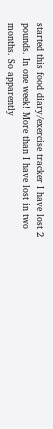started this food diary/exercise tracker I have lost 2 pounds. In one week! More than I have lost in two months. So apparently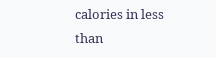calories in less than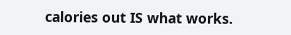calories out IS what works.